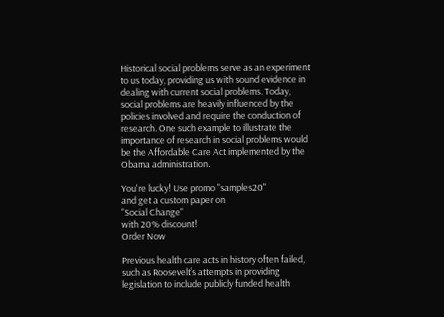Historical social problems serve as an experiment to us today, providing us with sound evidence in dealing with current social problems. Today, social problems are heavily influenced by the policies involved and require the conduction of research. One such example to illustrate the importance of research in social problems would be the Affordable Care Act implemented by the Obama administration.

You're lucky! Use promo "samples20"
and get a custom paper on
"Social Change"
with 20% discount!
Order Now

Previous health care acts in history often failed, such as Roosevelt’s attempts in providing legislation to include publicly funded health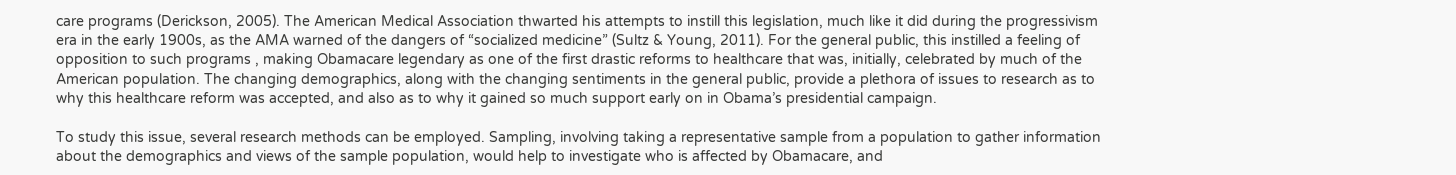care programs (Derickson, 2005). The American Medical Association thwarted his attempts to instill this legislation, much like it did during the progressivism era in the early 1900s, as the AMA warned of the dangers of “socialized medicine” (Sultz & Young, 2011). For the general public, this instilled a feeling of opposition to such programs , making Obamacare legendary as one of the first drastic reforms to healthcare that was, initially, celebrated by much of the American population. The changing demographics, along with the changing sentiments in the general public, provide a plethora of issues to research as to why this healthcare reform was accepted, and also as to why it gained so much support early on in Obama’s presidential campaign.

To study this issue, several research methods can be employed. Sampling, involving taking a representative sample from a population to gather information about the demographics and views of the sample population, would help to investigate who is affected by Obamacare, and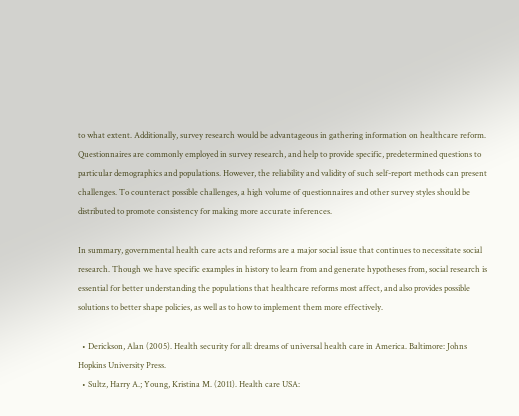to what extent. Additionally, survey research would be advantageous in gathering information on healthcare reform. Questionnaires are commonly employed in survey research, and help to provide specific, predetermined questions to particular demographics and populations. However, the reliability and validity of such self-report methods can present challenges. To counteract possible challenges, a high volume of questionnaires and other survey styles should be distributed to promote consistency for making more accurate inferences.

In summary, governmental health care acts and reforms are a major social issue that continues to necessitate social research. Though we have specific examples in history to learn from and generate hypotheses from, social research is essential for better understanding the populations that healthcare reforms most affect, and also provides possible solutions to better shape policies, as well as to how to implement them more effectively.

  • Derickson, Alan (2005). Health security for all: dreams of universal health care in America. Baltimore: Johns Hopkins University Press.
  • Sultz, Harry A.; Young, Kristina M. (2011). Health care USA: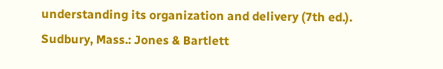understanding its organization and delivery (7th ed.). Sudbury, Mass.: Jones & Bartlett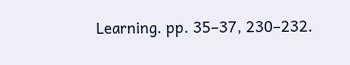Learning. pp. 35–37, 230–232.